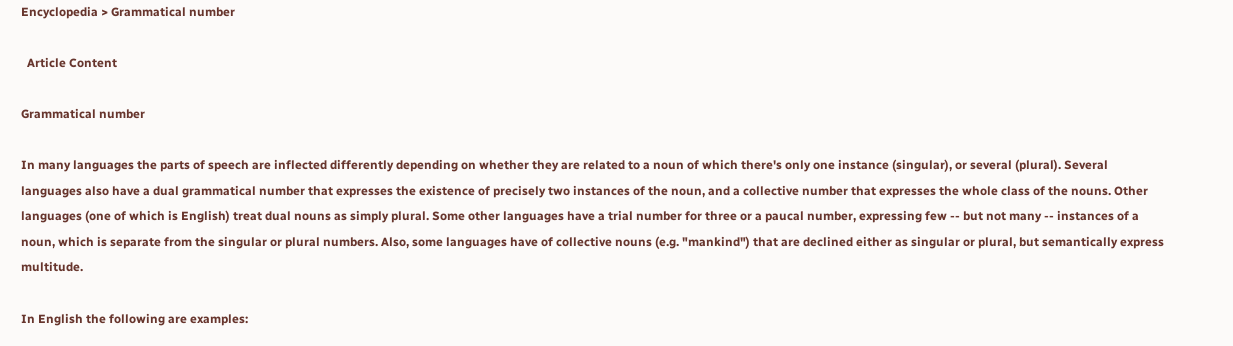Encyclopedia > Grammatical number

  Article Content

Grammatical number

In many languages the parts of speech are inflected differently depending on whether they are related to a noun of which there's only one instance (singular), or several (plural). Several languages also have a dual grammatical number that expresses the existence of precisely two instances of the noun, and a collective number that expresses the whole class of the nouns. Other languages (one of which is English) treat dual nouns as simply plural. Some other languages have a trial number for three or a paucal number, expressing few -- but not many -- instances of a noun, which is separate from the singular or plural numbers. Also, some languages have of collective nouns (e.g. "mankind") that are declined either as singular or plural, but semantically express multitude.

In English the following are examples: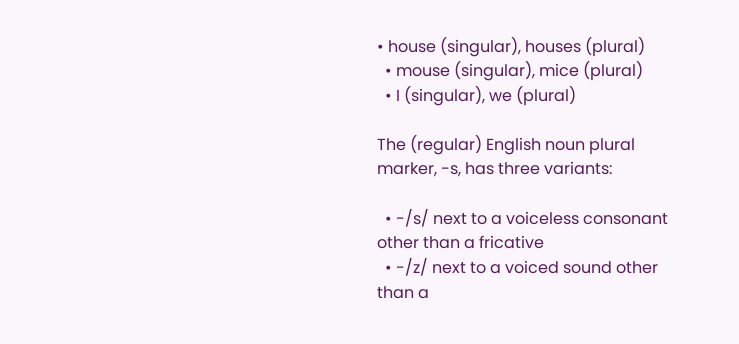• house (singular), houses (plural)
  • mouse (singular), mice (plural)
  • I (singular), we (plural)

The (regular) English noun plural marker, -s, has three variants:

  • -/s/ next to a voiceless consonant other than a fricative
  • -/z/ next to a voiced sound other than a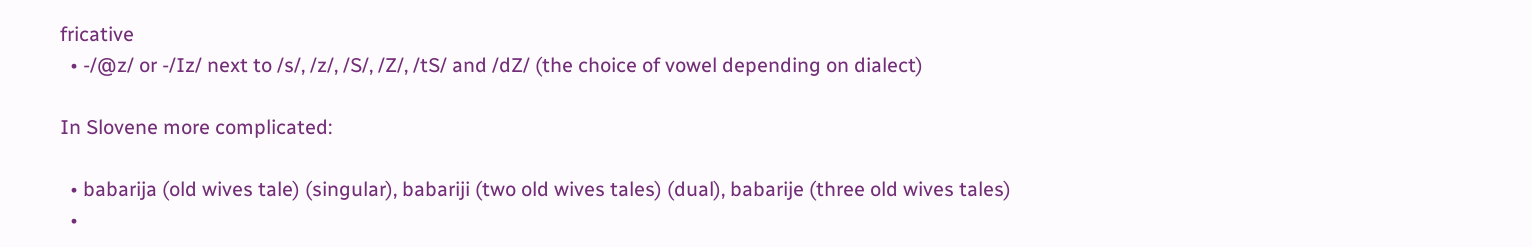fricative
  • -/@z/ or -/Iz/ next to /s/, /z/, /S/, /Z/, /tS/ and /dZ/ (the choice of vowel depending on dialect)

In Slovene more complicated:

  • babarija (old wives tale) (singular), babariji (two old wives tales) (dual), babarije (three old wives tales)
  •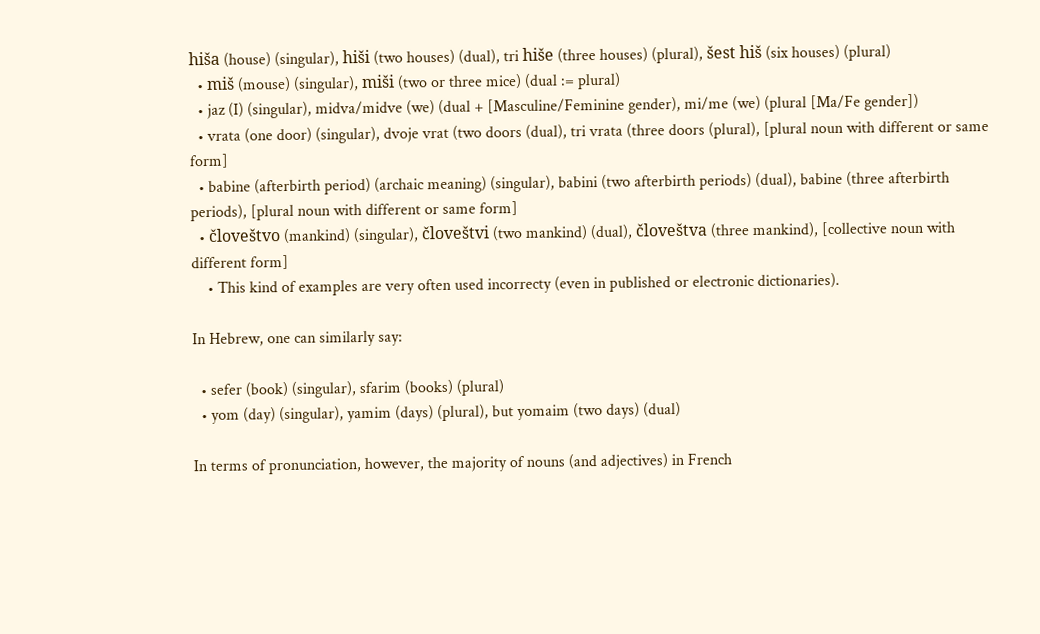hiša (house) (singular), hiši (two houses) (dual), tri hiše (three houses) (plural), šest hiš (six houses) (plural)
  • miš (mouse) (singular), miši (two or three mice) (dual := plural)
  • jaz (I) (singular), midva/midve (we) (dual + [Masculine/Feminine gender), mi/me (we) (plural [Ma/Fe gender])
  • vrata (one door) (singular), dvoje vrat (two doors (dual), tri vrata (three doors (plural), [plural noun with different or same form]
  • babine (afterbirth period) (archaic meaning) (singular), babini (two afterbirth periods) (dual), babine (three afterbirth periods), [plural noun with different or same form]
  • človeštvo (mankind) (singular), človeštvi (two mankind) (dual), človeštva (three mankind), [collective noun with different form]
    • This kind of examples are very often used incorrecty (even in published or electronic dictionaries).

In Hebrew, one can similarly say:

  • sefer (book) (singular), sfarim (books) (plural)
  • yom (day) (singular), yamim (days) (plural), but yomaim (two days) (dual)

In terms of pronunciation, however, the majority of nouns (and adjectives) in French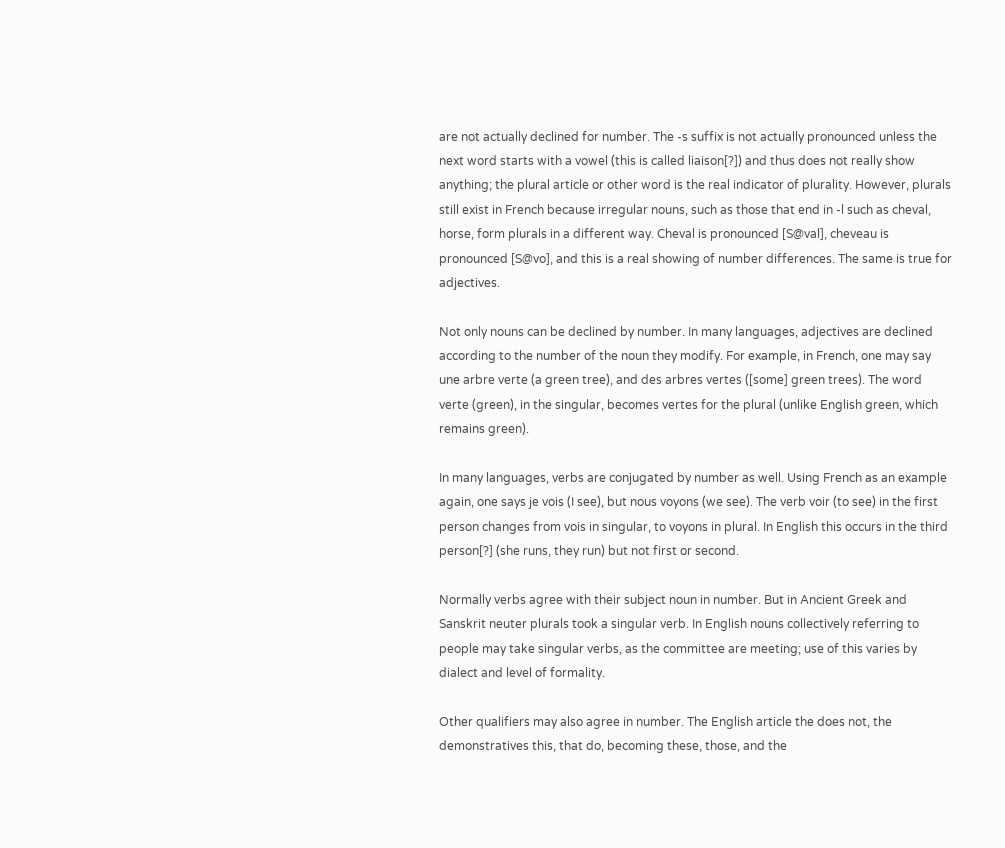are not actually declined for number. The -s suffix is not actually pronounced unless the next word starts with a vowel (this is called liaison[?]) and thus does not really show anything; the plural article or other word is the real indicator of plurality. However, plurals still exist in French because irregular nouns, such as those that end in -l such as cheval, horse, form plurals in a different way. Cheval is pronounced [S@val], cheveau is pronounced [S@vo], and this is a real showing of number differences. The same is true for adjectives.

Not only nouns can be declined by number. In many languages, adjectives are declined according to the number of the noun they modify. For example, in French, one may say une arbre verte (a green tree), and des arbres vertes ([some] green trees). The word verte (green), in the singular, becomes vertes for the plural (unlike English green, which remains green).

In many languages, verbs are conjugated by number as well. Using French as an example again, one says je vois (I see), but nous voyons (we see). The verb voir (to see) in the first person changes from vois in singular, to voyons in plural. In English this occurs in the third person[?] (she runs, they run) but not first or second.

Normally verbs agree with their subject noun in number. But in Ancient Greek and Sanskrit neuter plurals took a singular verb. In English nouns collectively referring to people may take singular verbs, as the committee are meeting; use of this varies by dialect and level of formality.

Other qualifiers may also agree in number. The English article the does not, the demonstratives this, that do, becoming these, those, and the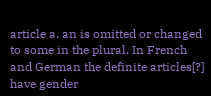article a, an is omitted or changed to some in the plural. In French and German the definite articles[?] have gender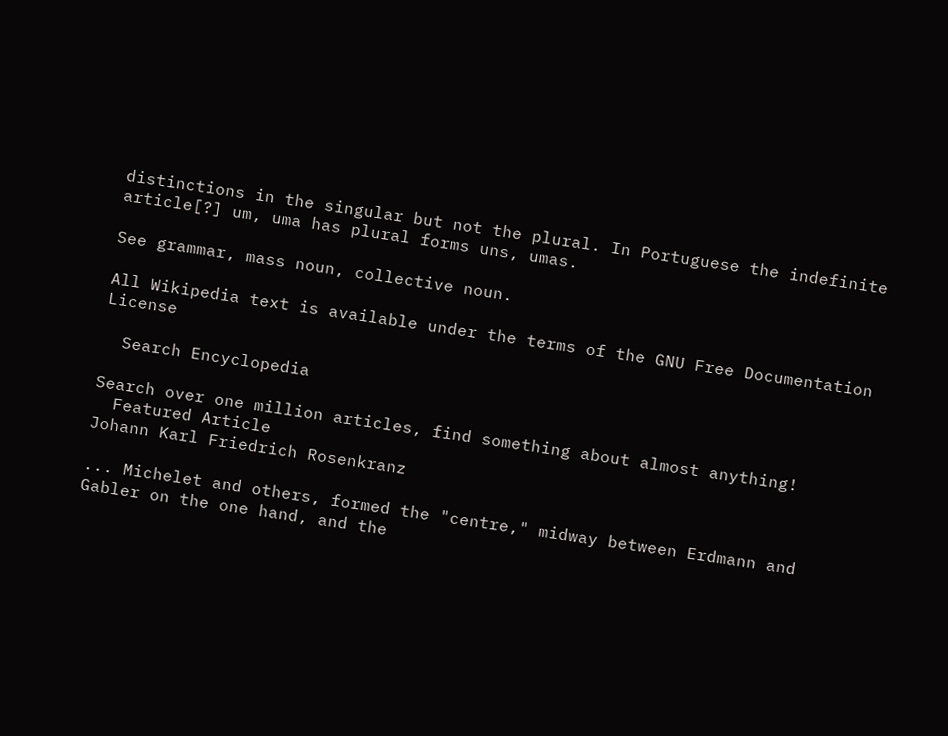distinctions in the singular but not the plural. In Portuguese the indefinite article[?] um, uma has plural forms uns, umas.

See grammar, mass noun, collective noun.

All Wikipedia text is available under the terms of the GNU Free Documentation License

  Search Encyclopedia

Search over one million articles, find something about almost anything!
  Featured Article
Johann Karl Friedrich Rosenkranz

... Michelet and others, formed the "centre," midway between Erdmann and Gabler on the one hand, and the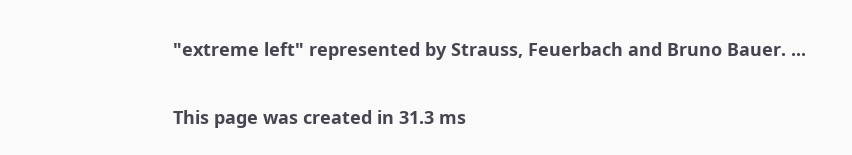"extreme left" represented by Strauss, Feuerbach and Bruno Bauer. ...

This page was created in 31.3 ms